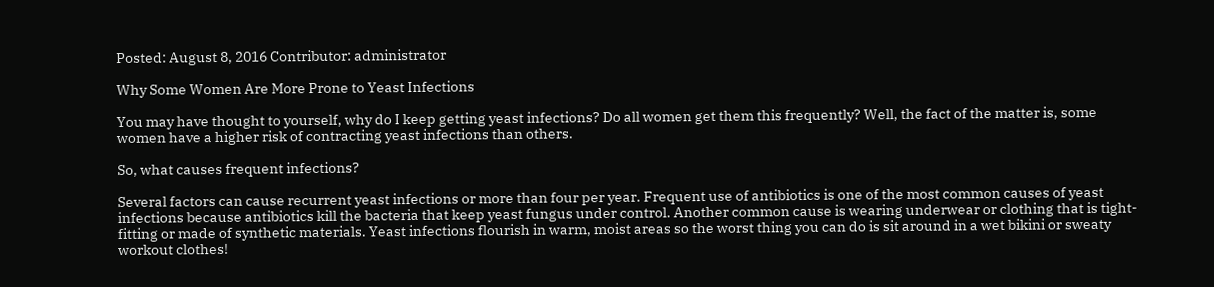Posted: August 8, 2016 Contributor: administrator

Why Some Women Are More Prone to Yeast Infections

You may have thought to yourself, why do I keep getting yeast infections? Do all women get them this frequently? Well, the fact of the matter is, some women have a higher risk of contracting yeast infections than others.

So, what causes frequent infections?

Several factors can cause recurrent yeast infections or more than four per year. Frequent use of antibiotics is one of the most common causes of yeast infections because antibiotics kill the bacteria that keep yeast fungus under control. Another common cause is wearing underwear or clothing that is tight-fitting or made of synthetic materials. Yeast infections flourish in warm, moist areas so the worst thing you can do is sit around in a wet bikini or sweaty workout clothes!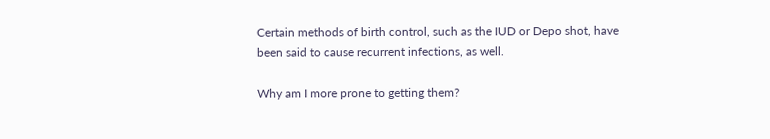Certain methods of birth control, such as the IUD or Depo shot, have been said to cause recurrent infections, as well.

Why am I more prone to getting them?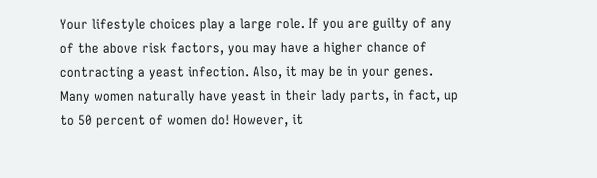Your lifestyle choices play a large role. If you are guilty of any of the above risk factors, you may have a higher chance of contracting a yeast infection. Also, it may be in your genes. Many women naturally have yeast in their lady parts, in fact, up to 50 percent of women do! However, it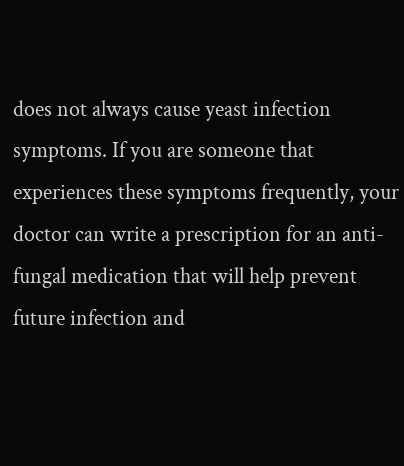does not always cause yeast infection symptoms. If you are someone that experiences these symptoms frequently, your doctor can write a prescription for an anti-fungal medication that will help prevent future infection and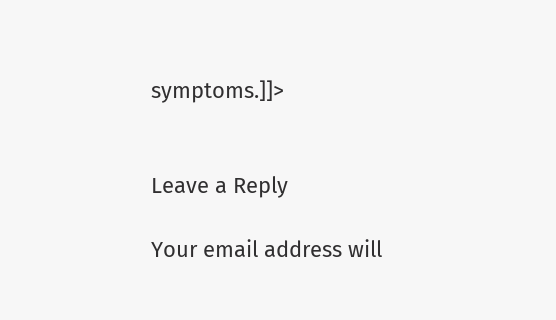symptoms.]]>


Leave a Reply

Your email address will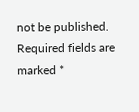not be published. Required fields are marked *